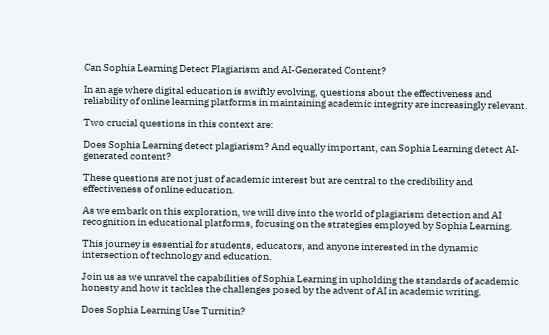Can Sophia Learning Detect Plagiarism and AI-Generated Content?

In an age where digital education is swiftly evolving, questions about the effectiveness and reliability of online learning platforms in maintaining academic integrity are increasingly relevant.

Two crucial questions in this context are:

Does Sophia Learning detect plagiarism? And equally important, can Sophia Learning detect AI-generated content?

These questions are not just of academic interest but are central to the credibility and effectiveness of online education.

As we embark on this exploration, we will dive into the world of plagiarism detection and AI recognition in educational platforms, focusing on the strategies employed by Sophia Learning.

This journey is essential for students, educators, and anyone interested in the dynamic intersection of technology and education.

Join us as we unravel the capabilities of Sophia Learning in upholding the standards of academic honesty and how it tackles the challenges posed by the advent of AI in academic writing.

Does Sophia Learning Use Turnitin?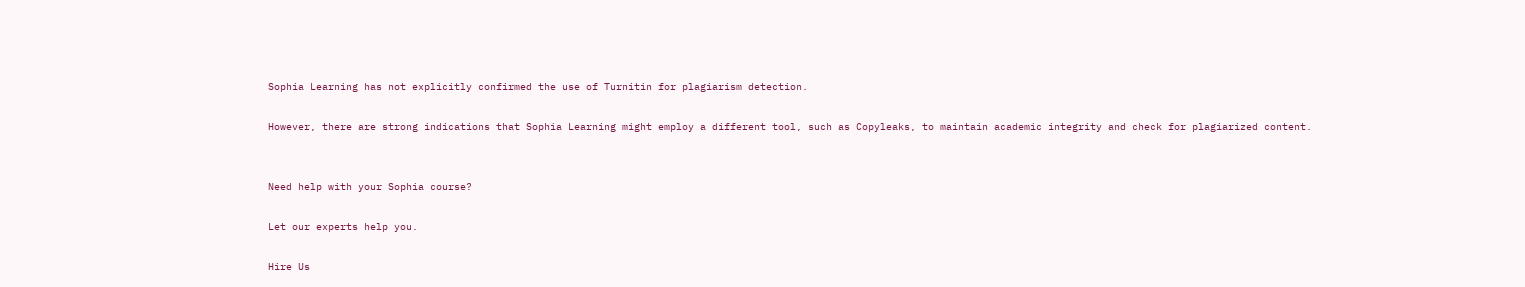Sophia Learning has not explicitly confirmed the use of Turnitin for plagiarism detection.

However, there are strong indications that Sophia Learning might employ a different tool, such as Copyleaks, to maintain academic integrity and check for plagiarized content.


Need help with your Sophia course?

Let our experts help you.

Hire Us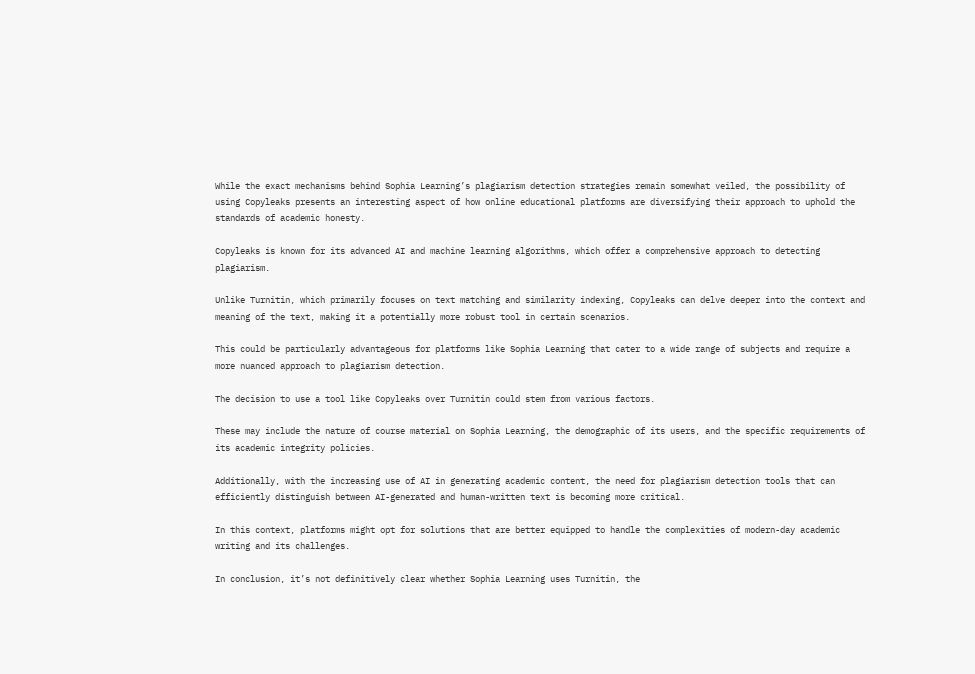While the exact mechanisms behind Sophia Learning’s plagiarism detection strategies remain somewhat veiled, the possibility of using Copyleaks presents an interesting aspect of how online educational platforms are diversifying their approach to uphold the standards of academic honesty.

Copyleaks is known for its advanced AI and machine learning algorithms, which offer a comprehensive approach to detecting plagiarism.

Unlike Turnitin, which primarily focuses on text matching and similarity indexing, Copyleaks can delve deeper into the context and meaning of the text, making it a potentially more robust tool in certain scenarios.

This could be particularly advantageous for platforms like Sophia Learning that cater to a wide range of subjects and require a more nuanced approach to plagiarism detection.

The decision to use a tool like Copyleaks over Turnitin could stem from various factors.

These may include the nature of course material on Sophia Learning, the demographic of its users, and the specific requirements of its academic integrity policies.

Additionally, with the increasing use of AI in generating academic content, the need for plagiarism detection tools that can efficiently distinguish between AI-generated and human-written text is becoming more critical.

In this context, platforms might opt for solutions that are better equipped to handle the complexities of modern-day academic writing and its challenges.

In conclusion, it’s not definitively clear whether Sophia Learning uses Turnitin, the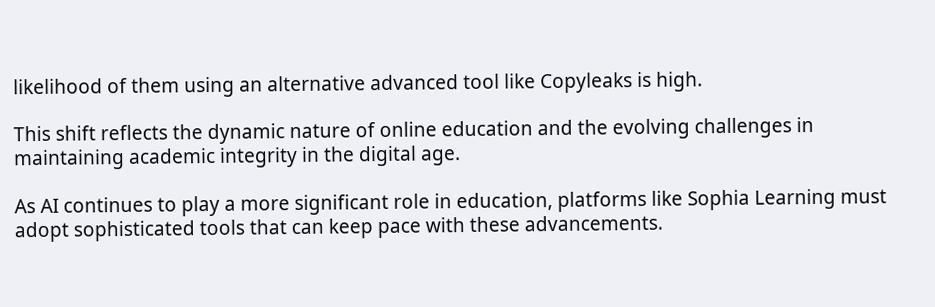likelihood of them using an alternative advanced tool like Copyleaks is high.

This shift reflects the dynamic nature of online education and the evolving challenges in maintaining academic integrity in the digital age.

As AI continues to play a more significant role in education, platforms like Sophia Learning must adopt sophisticated tools that can keep pace with these advancements.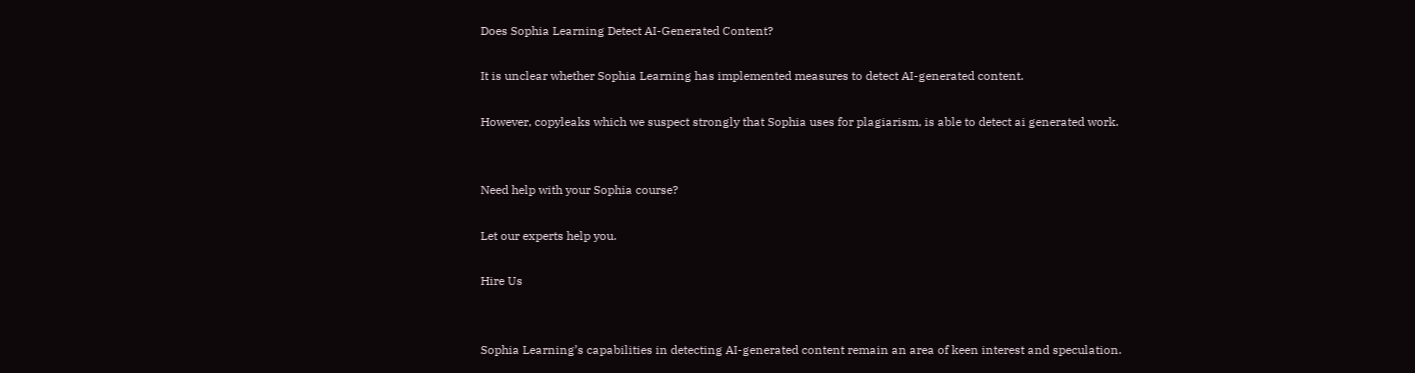Does Sophia Learning Detect AI-Generated Content?

It is unclear whether Sophia Learning has implemented measures to detect AI-generated content.

However, copyleaks which we suspect strongly that Sophia uses for plagiarism, is able to detect ai generated work.


Need help with your Sophia course?

Let our experts help you.

Hire Us


Sophia Learning’s capabilities in detecting AI-generated content remain an area of keen interest and speculation.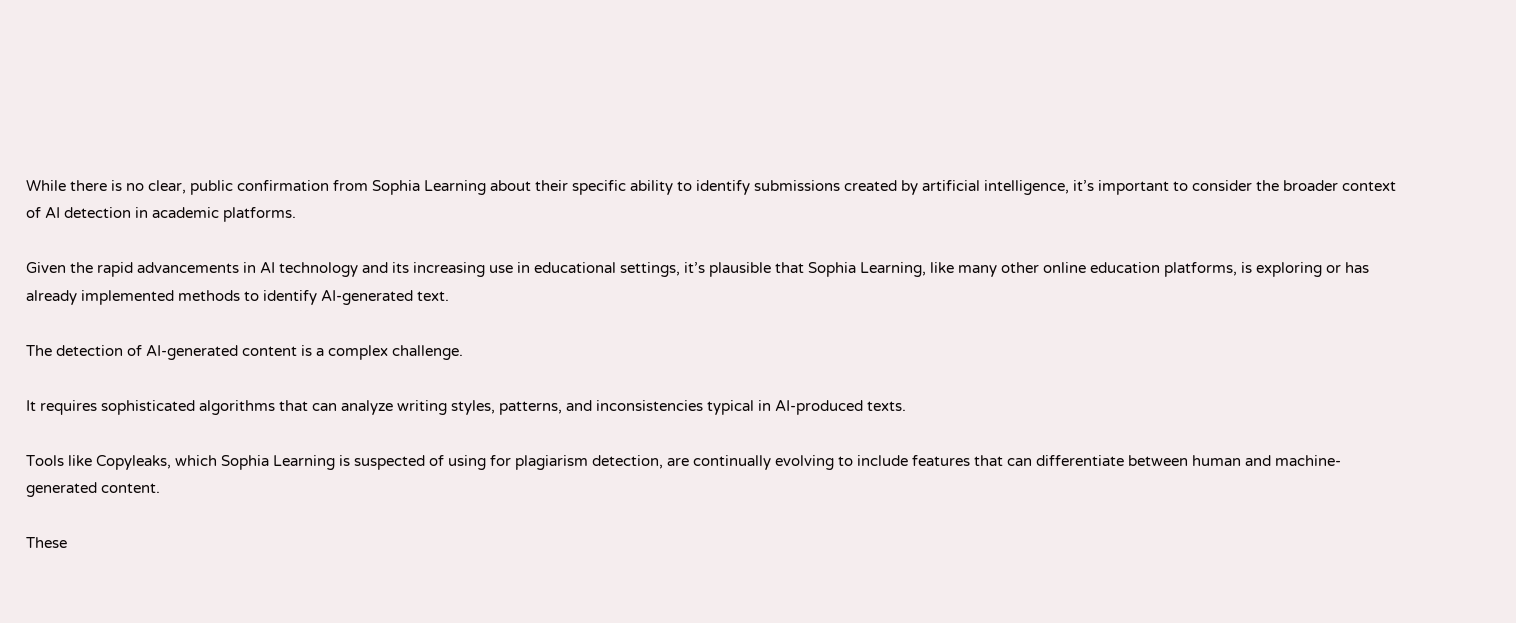While there is no clear, public confirmation from Sophia Learning about their specific ability to identify submissions created by artificial intelligence, it’s important to consider the broader context of AI detection in academic platforms.

Given the rapid advancements in AI technology and its increasing use in educational settings, it’s plausible that Sophia Learning, like many other online education platforms, is exploring or has already implemented methods to identify AI-generated text.

The detection of AI-generated content is a complex challenge.

It requires sophisticated algorithms that can analyze writing styles, patterns, and inconsistencies typical in AI-produced texts.

Tools like Copyleaks, which Sophia Learning is suspected of using for plagiarism detection, are continually evolving to include features that can differentiate between human and machine-generated content.

These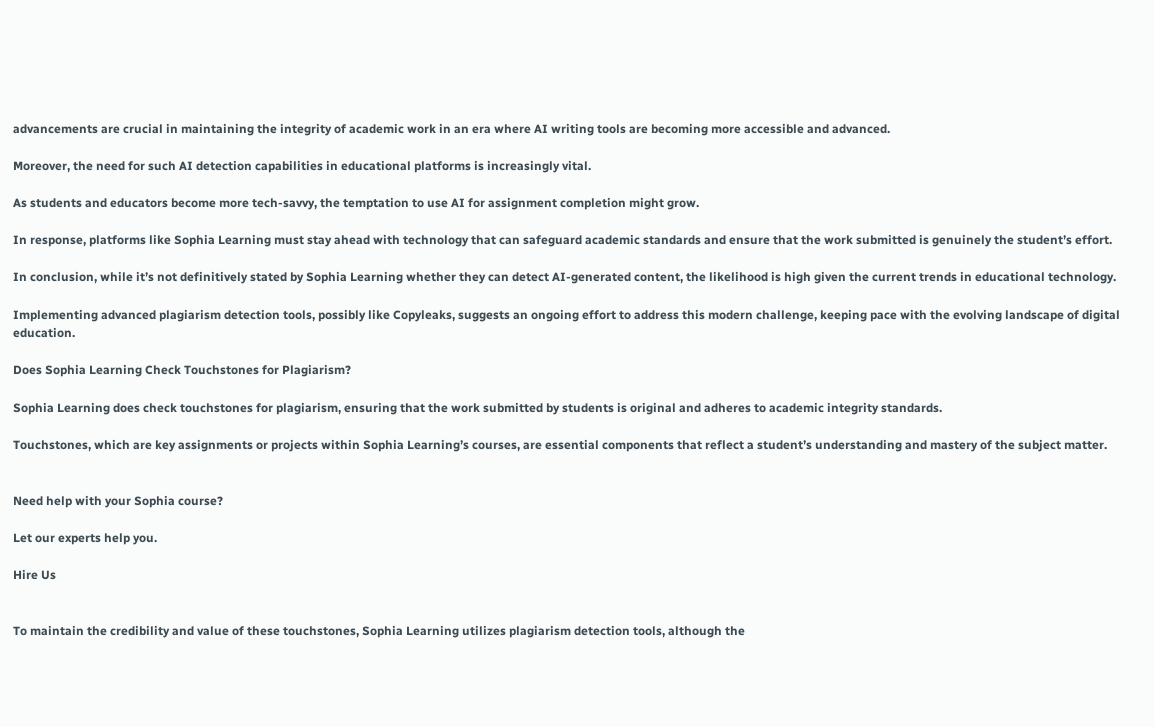advancements are crucial in maintaining the integrity of academic work in an era where AI writing tools are becoming more accessible and advanced.

Moreover, the need for such AI detection capabilities in educational platforms is increasingly vital.

As students and educators become more tech-savvy, the temptation to use AI for assignment completion might grow.

In response, platforms like Sophia Learning must stay ahead with technology that can safeguard academic standards and ensure that the work submitted is genuinely the student’s effort.

In conclusion, while it’s not definitively stated by Sophia Learning whether they can detect AI-generated content, the likelihood is high given the current trends in educational technology.

Implementing advanced plagiarism detection tools, possibly like Copyleaks, suggests an ongoing effort to address this modern challenge, keeping pace with the evolving landscape of digital education.

Does Sophia Learning Check Touchstones for Plagiarism?

Sophia Learning does check touchstones for plagiarism, ensuring that the work submitted by students is original and adheres to academic integrity standards.

Touchstones, which are key assignments or projects within Sophia Learning’s courses, are essential components that reflect a student’s understanding and mastery of the subject matter.


Need help with your Sophia course?

Let our experts help you.

Hire Us


To maintain the credibility and value of these touchstones, Sophia Learning utilizes plagiarism detection tools, although the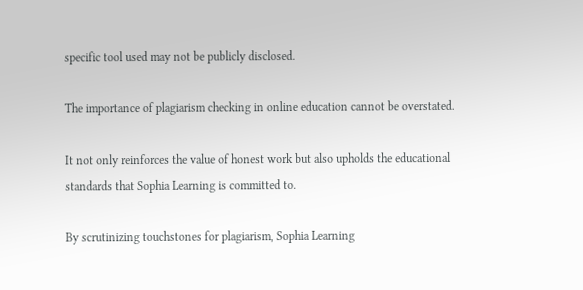specific tool used may not be publicly disclosed.

The importance of plagiarism checking in online education cannot be overstated.

It not only reinforces the value of honest work but also upholds the educational standards that Sophia Learning is committed to.

By scrutinizing touchstones for plagiarism, Sophia Learning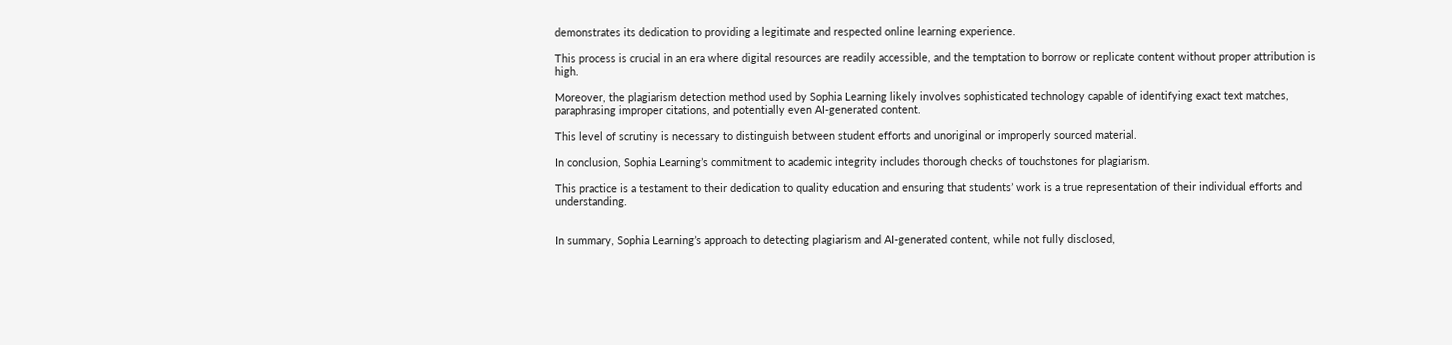demonstrates its dedication to providing a legitimate and respected online learning experience.

This process is crucial in an era where digital resources are readily accessible, and the temptation to borrow or replicate content without proper attribution is high.

Moreover, the plagiarism detection method used by Sophia Learning likely involves sophisticated technology capable of identifying exact text matches, paraphrasing improper citations, and potentially even AI-generated content.

This level of scrutiny is necessary to distinguish between student efforts and unoriginal or improperly sourced material.

In conclusion, Sophia Learning’s commitment to academic integrity includes thorough checks of touchstones for plagiarism.

This practice is a testament to their dedication to quality education and ensuring that students’ work is a true representation of their individual efforts and understanding.


In summary, Sophia Learning’s approach to detecting plagiarism and AI-generated content, while not fully disclosed,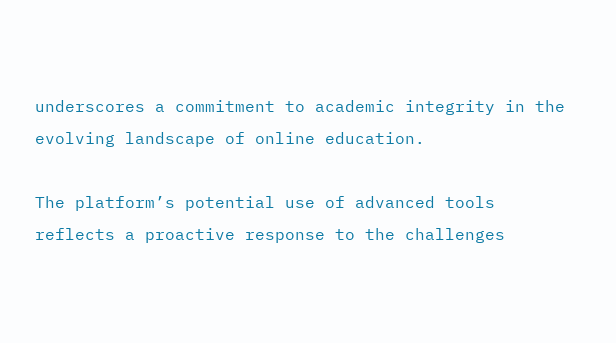underscores a commitment to academic integrity in the evolving landscape of online education.

The platform’s potential use of advanced tools reflects a proactive response to the challenges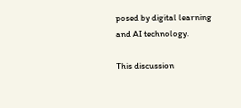posed by digital learning and AI technology.

This discussion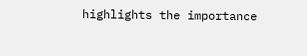highlights the importance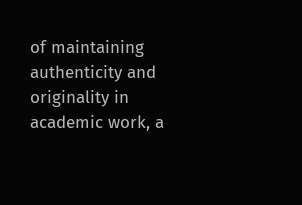of maintaining authenticity and originality in academic work, a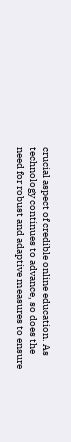crucial aspect of credible online education. As technology continues to advance, so does the need for robust and adaptive measures to ensure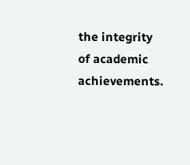the integrity of academic achievements.